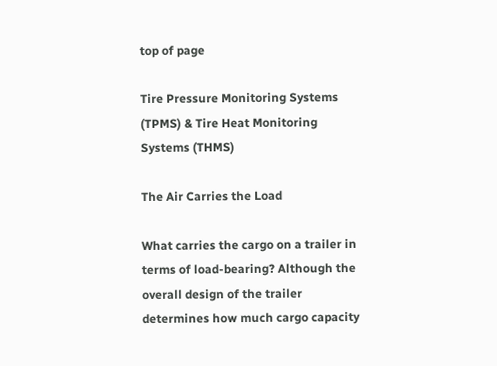top of page

Tire Pressure Monitoring Systems (TPMS) & Tire Heat Monitoring Systems (THMS)

The Air Carries the Load

What carries the cargo on a trailer in terms of load-bearing? Although the overall design of the trailer determines how much cargo capacity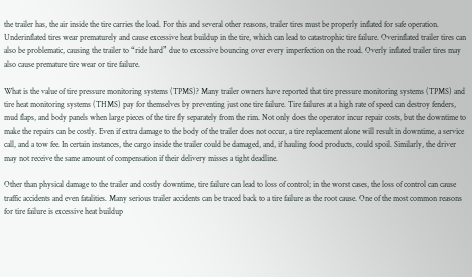the trailer has, the air inside the tire carries the load. For this and several other reasons, trailer tires must be properly inflated for safe operation. Underinflated tires wear prematurely and cause excessive heat buildup in the tire, which can lead to catastrophic tire failure. Overinflated trailer tires can also be problematic, causing the trailer to “ride hard” due to excessive bouncing over every imperfection on the road. Overly inflated trailer tires may also cause premature tire wear or tire failure.

What is the value of tire pressure monitoring systems (TPMS)? Many trailer owners have reported that tire pressure monitoring systems (TPMS) and tire heat monitoring systems (THMS) pay for themselves by preventing just one tire failure. Tire failures at a high rate of speed can destroy fenders, mud flaps, and body panels when large pieces of the tire fly separately from the rim. Not only does the operator incur repair costs, but the downtime to make the repairs can be costly. Even if extra damage to the body of the trailer does not occur, a tire replacement alone will result in downtime, a service call, and a tow fee. In certain instances, the cargo inside the trailer could be damaged, and, if hauling food products, could spoil. Similarly, the driver may not receive the same amount of compensation if their delivery misses a tight deadline.

Other than physical damage to the trailer and costly downtime, tire failure can lead to loss of control; in the worst cases, the loss of control can cause traffic accidents and even fatalities. Many serious trailer accidents can be traced back to a tire failure as the root cause. One of the most common reasons for tire failure is excessive heat buildup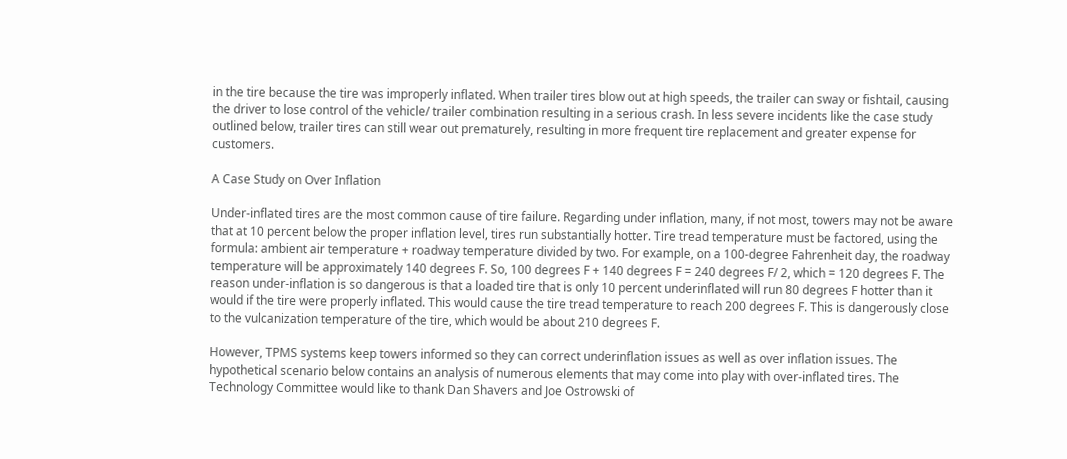in the tire because the tire was improperly inflated. When trailer tires blow out at high speeds, the trailer can sway or fishtail, causing the driver to lose control of the vehicle/ trailer combination resulting in a serious crash. In less severe incidents like the case study outlined below, trailer tires can still wear out prematurely, resulting in more frequent tire replacement and greater expense for customers.

A Case Study on Over Inflation

Under-inflated tires are the most common cause of tire failure. Regarding under inflation, many, if not most, towers may not be aware that at 10 percent below the proper inflation level, tires run substantially hotter. Tire tread temperature must be factored, using the formula: ambient air temperature + roadway temperature divided by two. For example, on a 100-degree Fahrenheit day, the roadway temperature will be approximately 140 degrees F. So, 100 degrees F + 140 degrees F = 240 degrees F/ 2, which = 120 degrees F. The reason under-inflation is so dangerous is that a loaded tire that is only 10 percent underinflated will run 80 degrees F hotter than it would if the tire were properly inflated. This would cause the tire tread temperature to reach 200 degrees F. This is dangerously close to the vulcanization temperature of the tire, which would be about 210 degrees F.

However, TPMS systems keep towers informed so they can correct underinflation issues as well as over inflation issues. The hypothetical scenario below contains an analysis of numerous elements that may come into play with over-inflated tires. The Technology Committee would like to thank Dan Shavers and Joe Ostrowski of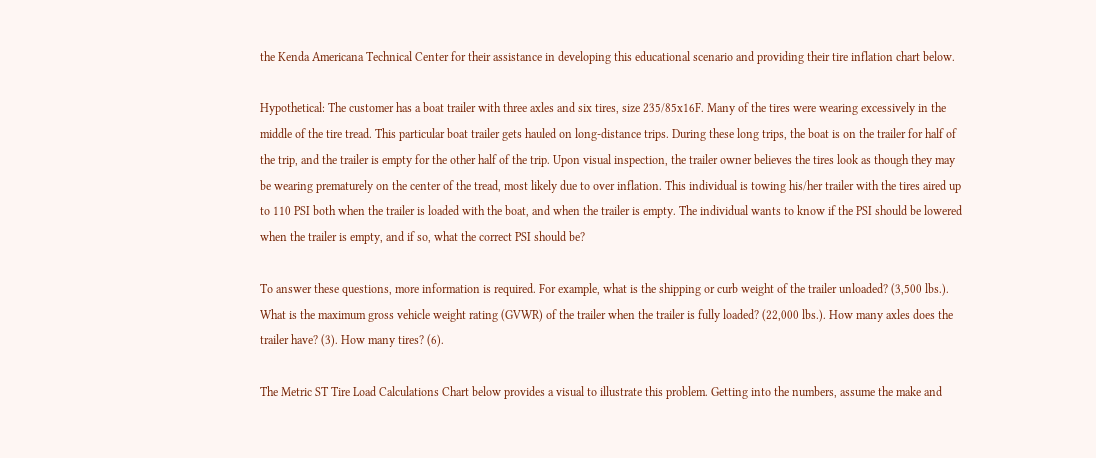the Kenda Americana Technical Center for their assistance in developing this educational scenario and providing their tire inflation chart below.

Hypothetical: The customer has a boat trailer with three axles and six tires, size 235/85x16F. Many of the tires were wearing excessively in the middle of the tire tread. This particular boat trailer gets hauled on long-distance trips. During these long trips, the boat is on the trailer for half of the trip, and the trailer is empty for the other half of the trip. Upon visual inspection, the trailer owner believes the tires look as though they may be wearing prematurely on the center of the tread, most likely due to over inflation. This individual is towing his/her trailer with the tires aired up to 110 PSI both when the trailer is loaded with the boat, and when the trailer is empty. The individual wants to know if the PSI should be lowered when the trailer is empty, and if so, what the correct PSI should be?

To answer these questions, more information is required. For example, what is the shipping or curb weight of the trailer unloaded? (3,500 lbs.). What is the maximum gross vehicle weight rating (GVWR) of the trailer when the trailer is fully loaded? (22,000 lbs.). How many axles does the trailer have? (3). How many tires? (6).

The Metric ST Tire Load Calculations Chart below provides a visual to illustrate this problem. Getting into the numbers, assume the make and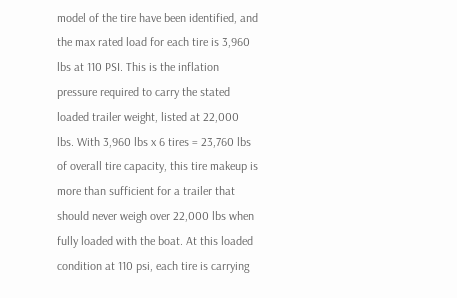model of the tire have been identified, and the max rated load for each tire is 3,960 lbs at 110 PSI. This is the inflation pressure required to carry the stated loaded trailer weight, listed at 22,000 lbs. With 3,960 lbs x 6 tires = 23,760 lbs of overall tire capacity, this tire makeup is more than sufficient for a trailer that should never weigh over 22,000 lbs when fully loaded with the boat. At this loaded condition at 110 psi, each tire is carrying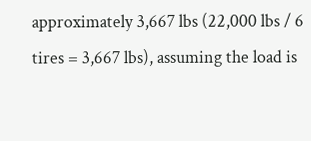approximately 3,667 lbs (22,000 lbs / 6 tires = 3,667 lbs), assuming the load is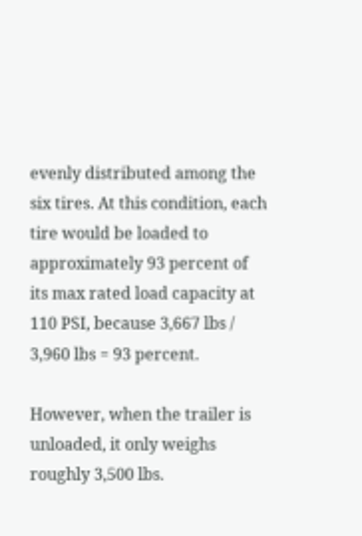evenly distributed among the six tires. At this condition, each tire would be loaded to approximately 93 percent of its max rated load capacity at 110 PSI, because 3,667 lbs / 3,960 lbs = 93 percent.

However, when the trailer is unloaded, it only weighs roughly 3,500 lbs.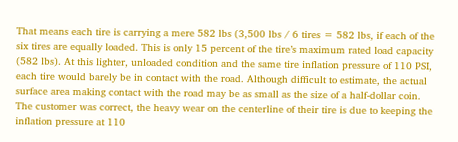That means each tire is carrying a mere 582 lbs (3,500 lbs / 6 tires = 582 lbs, if each of the six tires are equally loaded. This is only 15 percent of the tire’s maximum rated load capacity (582 lbs). At this lighter, unloaded condition and the same tire inflation pressure of 110 PSI, each tire would barely be in contact with the road. Although difficult to estimate, the actual surface area making contact with the road may be as small as the size of a half-dollar coin. The customer was correct, the heavy wear on the centerline of their tire is due to keeping the inflation pressure at 110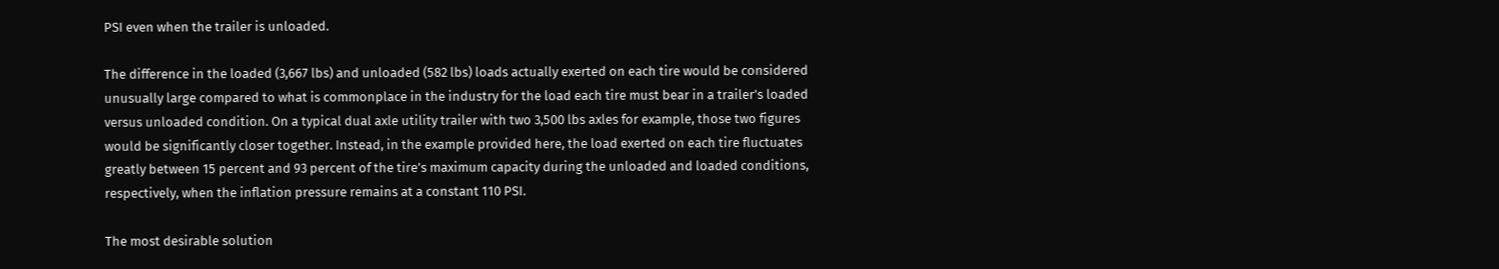PSI even when the trailer is unloaded.

The difference in the loaded (3,667 lbs) and unloaded (582 lbs) loads actually exerted on each tire would be considered unusually large compared to what is commonplace in the industry for the load each tire must bear in a trailer’s loaded versus unloaded condition. On a typical dual axle utility trailer with two 3,500 lbs axles for example, those two figures would be significantly closer together. Instead, in the example provided here, the load exerted on each tire fluctuates greatly between 15 percent and 93 percent of the tire’s maximum capacity during the unloaded and loaded conditions, respectively, when the inflation pressure remains at a constant 110 PSI.

The most desirable solution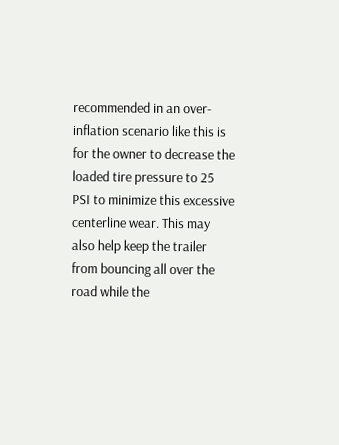recommended in an over-inflation scenario like this is for the owner to decrease the loaded tire pressure to 25 PSI to minimize this excessive centerline wear. This may also help keep the trailer from bouncing all over the road while the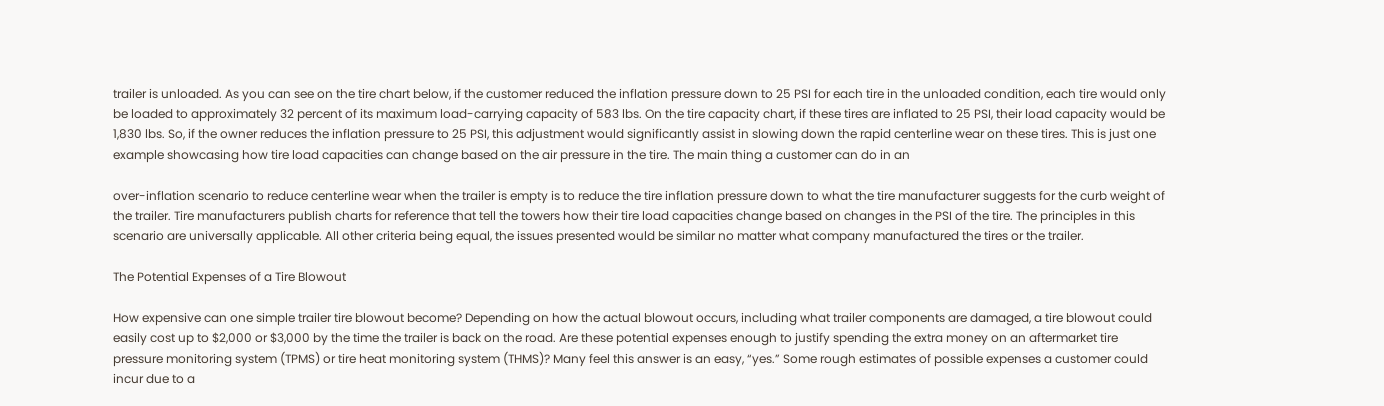trailer is unloaded. As you can see on the tire chart below, if the customer reduced the inflation pressure down to 25 PSI for each tire in the unloaded condition, each tire would only be loaded to approximately 32 percent of its maximum load-carrying capacity of 583 lbs. On the tire capacity chart, if these tires are inflated to 25 PSI, their load capacity would be 1,830 lbs. So, if the owner reduces the inflation pressure to 25 PSI, this adjustment would significantly assist in slowing down the rapid centerline wear on these tires. This is just one example showcasing how tire load capacities can change based on the air pressure in the tire. The main thing a customer can do in an

over-inflation scenario to reduce centerline wear when the trailer is empty is to reduce the tire inflation pressure down to what the tire manufacturer suggests for the curb weight of the trailer. Tire manufacturers publish charts for reference that tell the towers how their tire load capacities change based on changes in the PSI of the tire. The principles in this scenario are universally applicable. All other criteria being equal, the issues presented would be similar no matter what company manufactured the tires or the trailer.

The Potential Expenses of a Tire Blowout

How expensive can one simple trailer tire blowout become? Depending on how the actual blowout occurs, including what trailer components are damaged, a tire blowout could easily cost up to $2,000 or $3,000 by the time the trailer is back on the road. Are these potential expenses enough to justify spending the extra money on an aftermarket tire pressure monitoring system (TPMS) or tire heat monitoring system (THMS)? Many feel this answer is an easy, “yes.” Some rough estimates of possible expenses a customer could incur due to a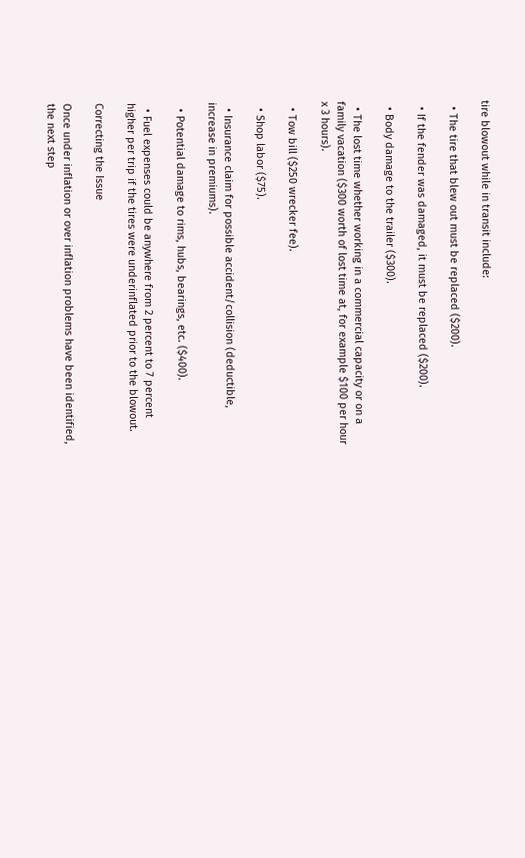tire blowout while in transit include:

  • The tire that blew out must be replaced ($200).

  • If the fender was damaged, it must be replaced ($200).

  • Body damage to the trailer ($300).

  • The lost time whether working in a commercial capacity or on a family vacation ($300 worth of lost time at, for example $100 per hour x 3 hours).

  • Tow bill ($250 wrecker fee).

  • Shop labor ($75).

  • Insurance claim for possible accident/collision (deductible, increase in premiums).

  • Potential damage to rims, hubs, bearings, etc. ($400).

  • Fuel expenses could be anywhere from 2 percent to 7 percent higher per trip if the tires were underinflated prior to the blowout.

Correcting the Issue

Once under inflation or over inflation problems have been identified, the next step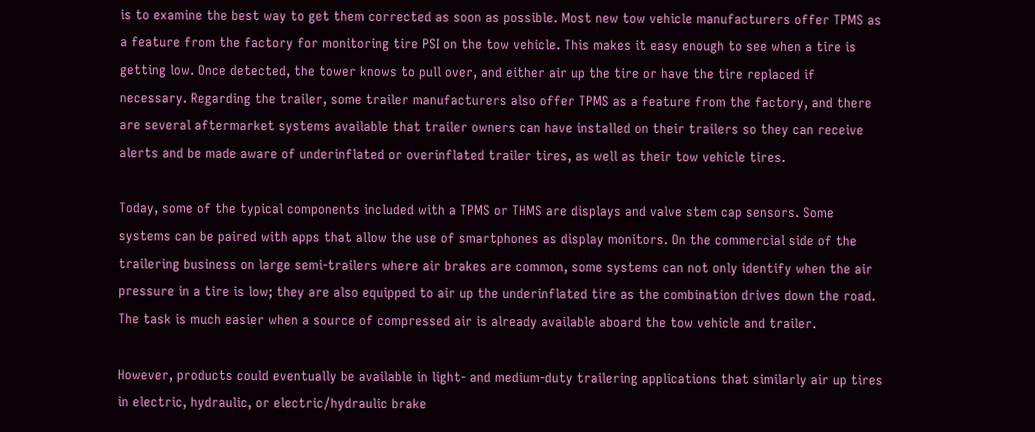is to examine the best way to get them corrected as soon as possible. Most new tow vehicle manufacturers offer TPMS as a feature from the factory for monitoring tire PSI on the tow vehicle. This makes it easy enough to see when a tire is getting low. Once detected, the tower knows to pull over, and either air up the tire or have the tire replaced if necessary. Regarding the trailer, some trailer manufacturers also offer TPMS as a feature from the factory, and there are several aftermarket systems available that trailer owners can have installed on their trailers so they can receive alerts and be made aware of underinflated or overinflated trailer tires, as well as their tow vehicle tires.

Today, some of the typical components included with a TPMS or THMS are displays and valve stem cap sensors. Some systems can be paired with apps that allow the use of smartphones as display monitors. On the commercial side of the trailering business on large semi-trailers where air brakes are common, some systems can not only identify when the air pressure in a tire is low; they are also equipped to air up the underinflated tire as the combination drives down the road. The task is much easier when a source of compressed air is already available aboard the tow vehicle and trailer.

However, products could eventually be available in light- and medium-duty trailering applications that similarly air up tires in electric, hydraulic, or electric/hydraulic brake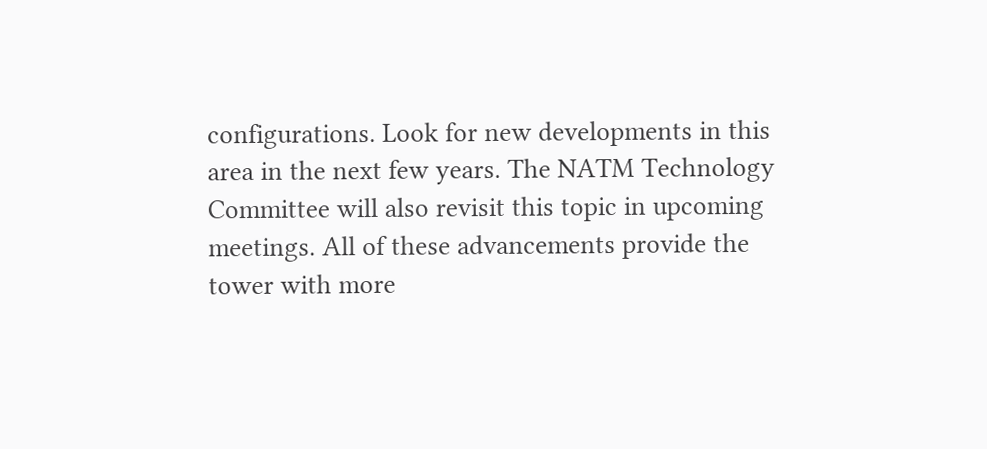configurations. Look for new developments in this area in the next few years. The NATM Technology Committee will also revisit this topic in upcoming meetings. All of these advancements provide the tower with more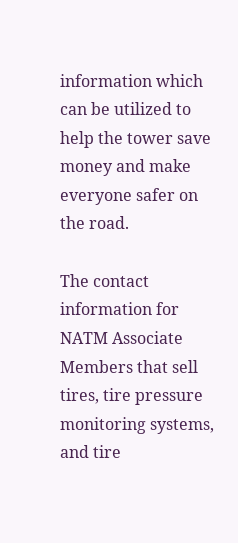information which can be utilized to help the tower save money and make everyone safer on the road.

The contact information for NATM Associate Members that sell tires, tire pressure monitoring systems, and tire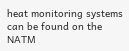heat monitoring systems can be found on the NATM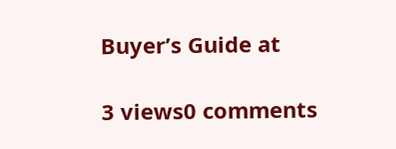Buyer’s Guide at

3 views0 comments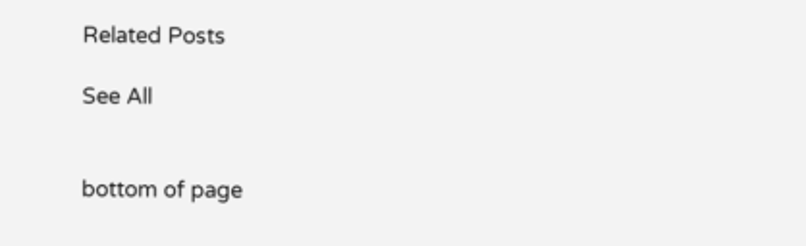Related Posts

See All


bottom of page